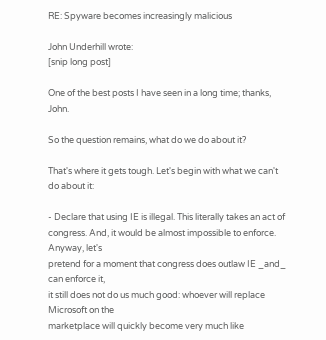RE: Spyware becomes increasingly malicious

John Underhill wrote:
[snip long post]

One of the best posts I have seen in a long time; thanks, John.

So the question remains, what do we do about it?

That's where it gets tough. Let's begin with what we can't do about it:

- Declare that using IE is illegal. This literally takes an act of
congress. And, it would be almost impossible to enforce. Anyway, let's
pretend for a moment that congress does outlaw IE _and_ can enforce it,
it still does not do us much good: whoever will replace Microsoft on the
marketplace will quickly become very much like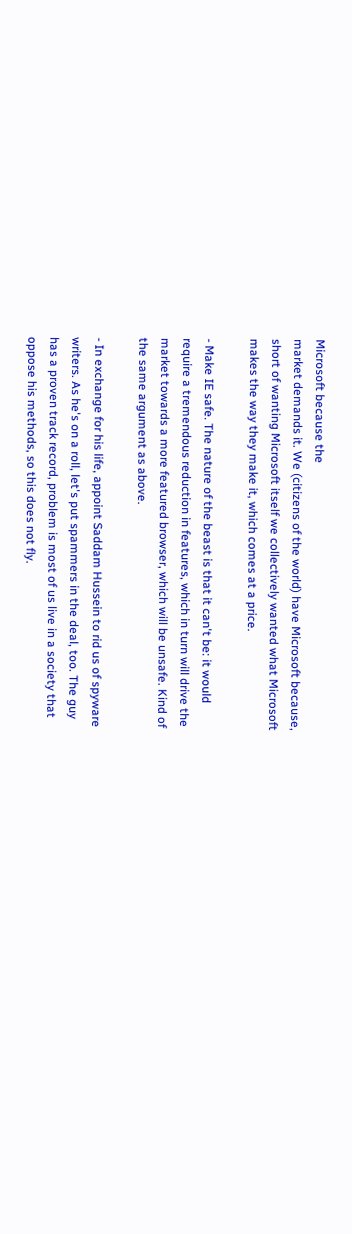Microsoft because the
market demands it. We (citizens of the world) have Microsoft because,
short of wanting Microsoft itself we collectively wanted what Microsoft
makes the way they make it, which comes at a price.

- Make IE safe. The nature of the beast is that it can't be: it would
require a tremendous reduction in features, which in turn will drive the
market towards a more featured browser, which will be unsafe. Kind of
the same argument as above.

- In exchange for his life, appoint Saddam Hussein to rid us of spyware
writers. As he's on a roll, let's put spammers in the deal, too. The guy
has a proven track record, problem is most of us live in a society that
oppose his methods, so this does not fly.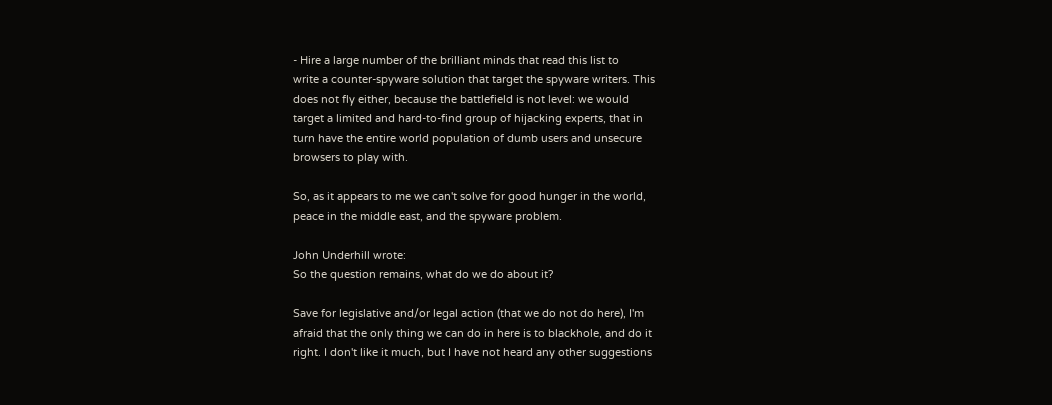- Hire a large number of the brilliant minds that read this list to
write a counter-spyware solution that target the spyware writers. This
does not fly either, because the battlefield is not level: we would
target a limited and hard-to-find group of hijacking experts, that in
turn have the entire world population of dumb users and unsecure
browsers to play with.

So, as it appears to me we can't solve for good hunger in the world,
peace in the middle east, and the spyware problem.

John Underhill wrote:
So the question remains, what do we do about it?

Save for legislative and/or legal action (that we do not do here), I'm
afraid that the only thing we can do in here is to blackhole, and do it
right. I don't like it much, but I have not heard any other suggestions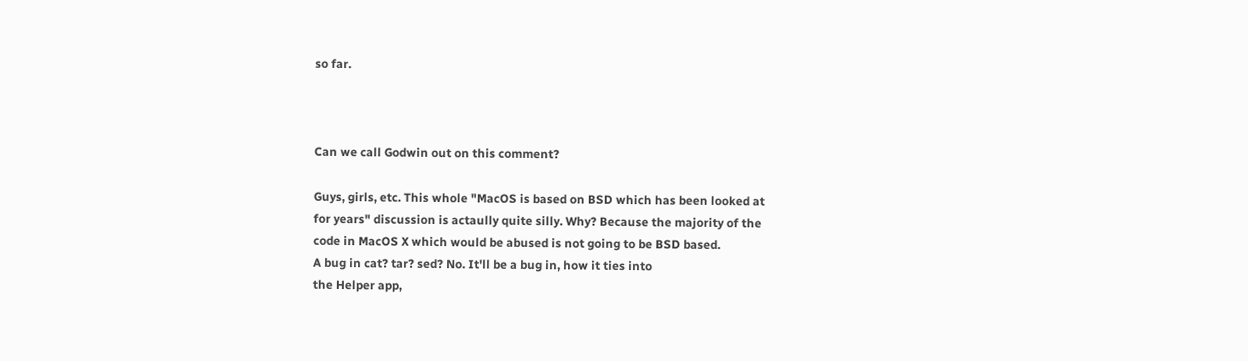so far.



Can we call Godwin out on this comment?

Guys, girls, etc. This whole "MacOS is based on BSD which has been looked at
for years" discussion is actaully quite silly. Why? Because the majority of the
code in MacOS X which would be abused is not going to be BSD based.
A bug in cat? tar? sed? No. It'll be a bug in, how it ties into
the Helper app,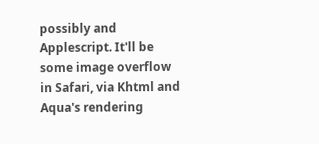possibly and Applescript. It'll be some image overflow
in Safari, via Khtml and Aqua's rendering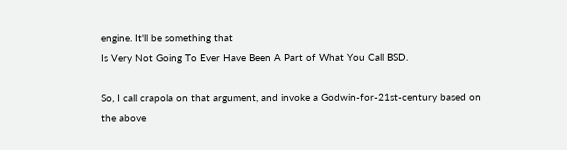engine. It'll be something that
Is Very Not Going To Ever Have Been A Part of What You Call BSD.

So, I call crapola on that argument, and invoke a Godwin-for-21st-century based on
the above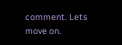comment. Lets move on.